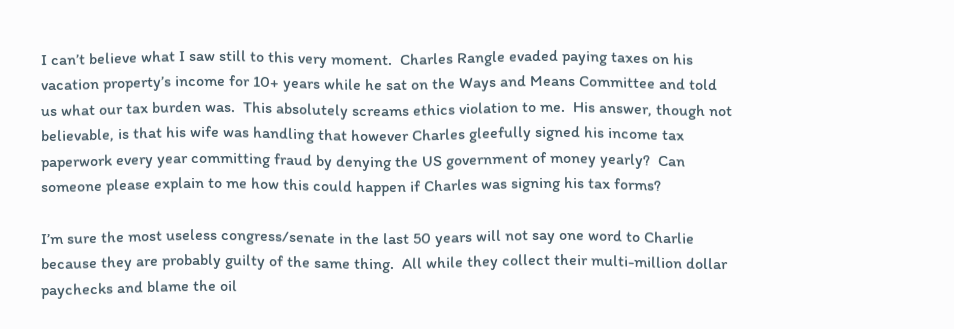I can’t believe what I saw still to this very moment.  Charles Rangle evaded paying taxes on his vacation property’s income for 10+ years while he sat on the Ways and Means Committee and told us what our tax burden was.  This absolutely screams ethics violation to me.  His answer, though not believable, is that his wife was handling that however Charles gleefully signed his income tax paperwork every year committing fraud by denying the US government of money yearly?  Can someone please explain to me how this could happen if Charles was signing his tax forms?

I’m sure the most useless congress/senate in the last 50 years will not say one word to Charlie because they are probably guilty of the same thing.  All while they collect their multi-million dollar paychecks and blame the oil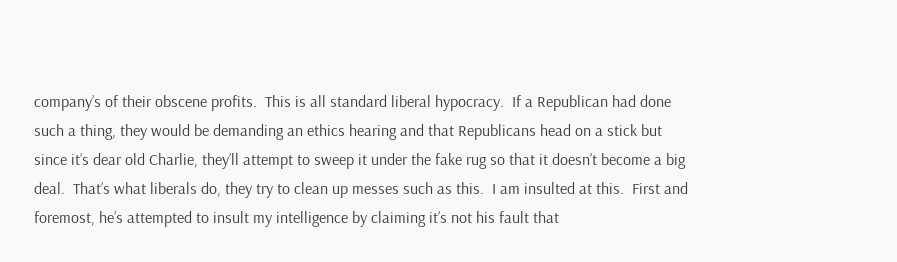company’s of their obscene profits.  This is all standard liberal hypocracy.  If a Republican had done such a thing, they would be demanding an ethics hearing and that Republicans head on a stick but since it’s dear old Charlie, they’ll attempt to sweep it under the fake rug so that it doesn’t become a big deal.  That’s what liberals do, they try to clean up messes such as this.  I am insulted at this.  First and foremost, he’s attempted to insult my intelligence by claiming it’s not his fault that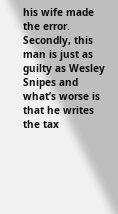his wife made the error.  Secondly, this man is just as guilty as Wesley Snipes and what’s worse is that he writes the tax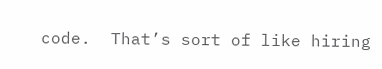code.  That’s sort of like hiring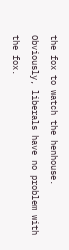the fox to watch the henhouse.  Obviously, liberals have no problem with the fox.